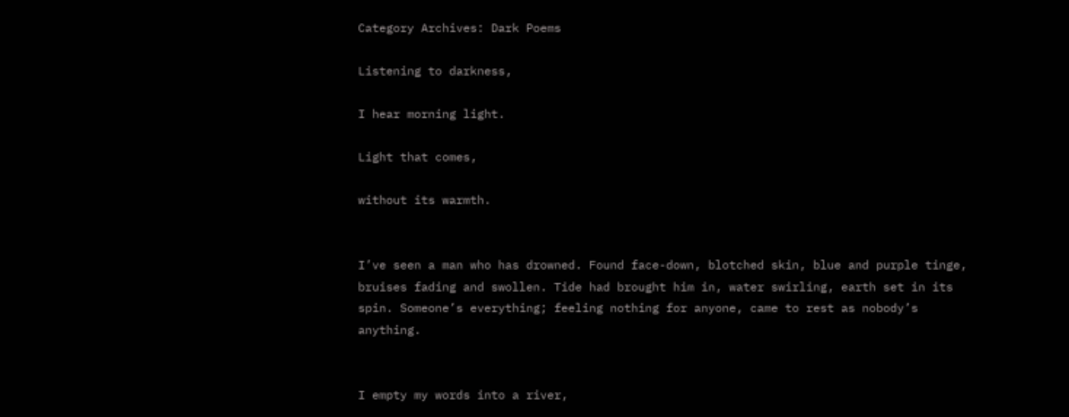Category Archives: Dark Poems

Listening to darkness,

I hear morning light.

Light that comes,

without its warmth.


I’ve seen a man who has drowned. Found face-down, blotched skin, blue and purple tinge, bruises fading and swollen. Tide had brought him in, water swirling, earth set in its spin. Someone’s everything; feeling nothing for anyone, came to rest as nobody’s anything.


I empty my words into a river,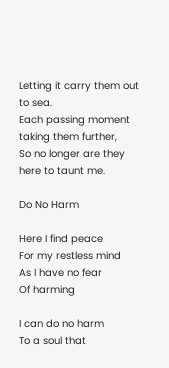Letting it carry them out to sea.
Each passing moment taking them further,
So no longer are they here to taunt me.

Do No Harm

Here I find peace
For my restless mind
As I have no fear
Of harming

I can do no harm
To a soul that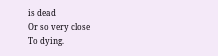is dead
Or so very close
To dying.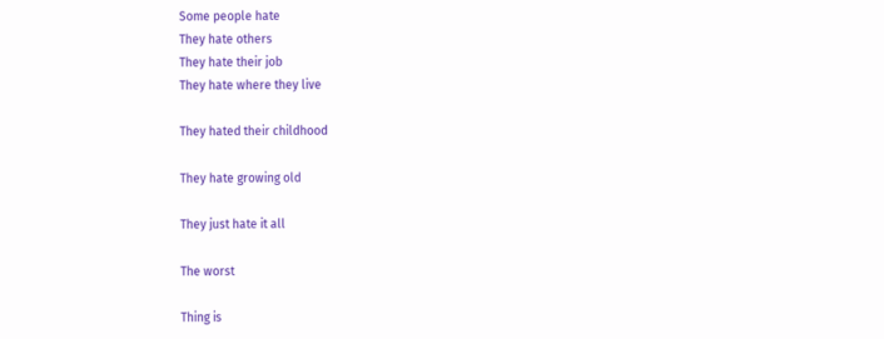Some people hate
They hate others
They hate their job
They hate where they live

They hated their childhood

They hate growing old

They just hate it all

The worst

Thing is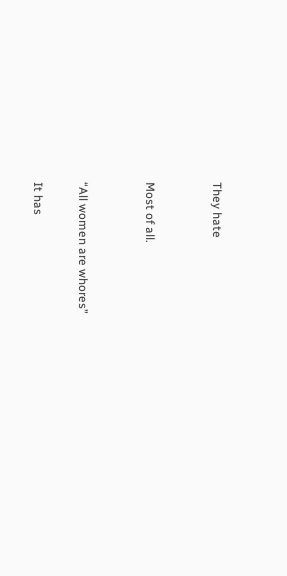They hate


Most of all.


“All women are whores”

It has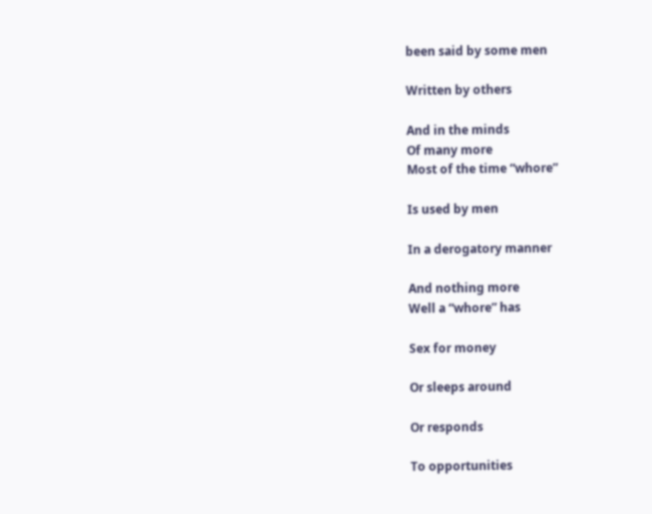been said by some men

Written by others

And in the minds
Of many more
Most of the time “whore”

Is used by men

In a derogatory manner

And nothing more
Well a “whore” has

Sex for money

Or sleeps around

Or responds

To opportunities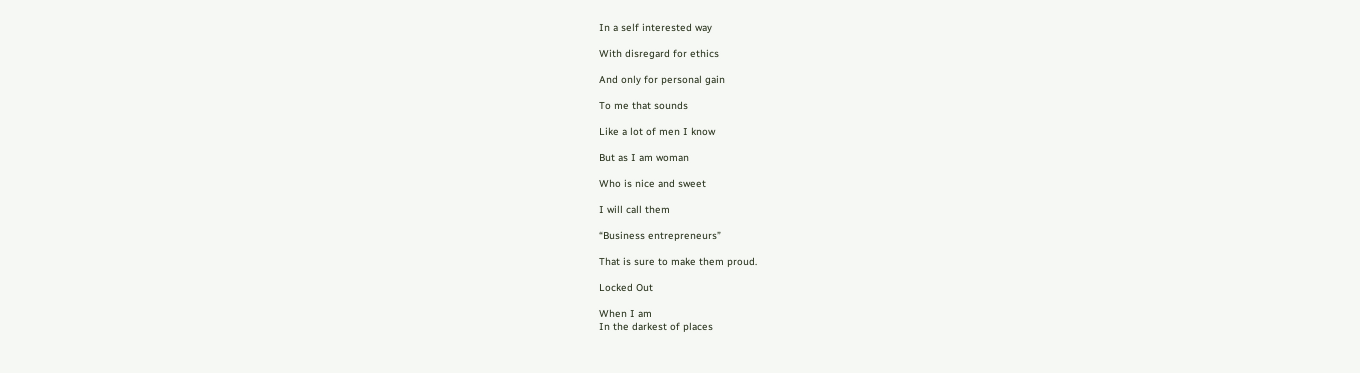In a self interested way

With disregard for ethics

And only for personal gain

To me that sounds

Like a lot of men I know

But as I am woman

Who is nice and sweet

I will call them

“Business entrepreneurs”

That is sure to make them proud.

Locked Out

When I am
In the darkest of places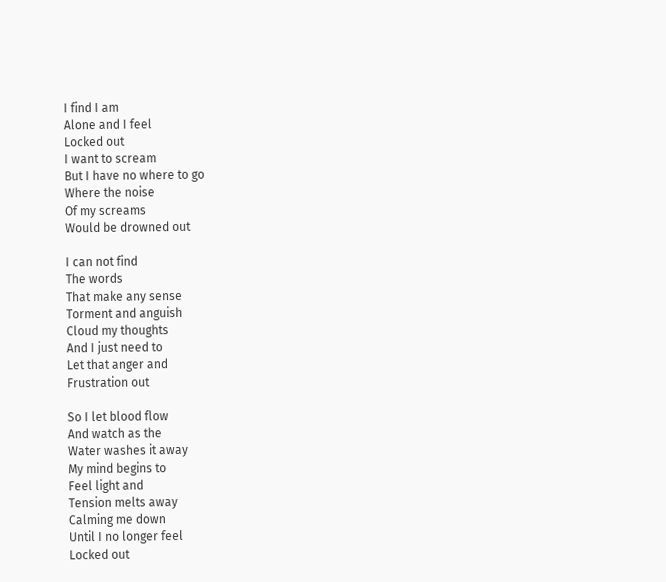I find I am
Alone and I feel
Locked out
I want to scream
But I have no where to go
Where the noise
Of my screams
Would be drowned out

I can not find
The words
That make any sense
Torment and anguish
Cloud my thoughts
And I just need to
Let that anger and
Frustration out

So I let blood flow
And watch as the
Water washes it away
My mind begins to
Feel light and
Tension melts away
Calming me down
Until I no longer feel
Locked out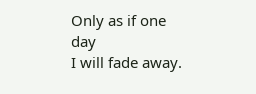Only as if one day
I will fade away.